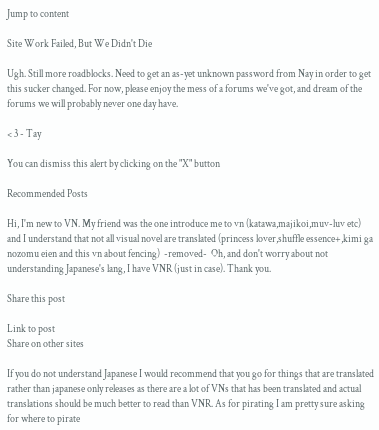Jump to content

Site Work Failed, But We Didn't Die

Ugh. Still more roadblocks. Need to get an as-yet unknown password from Nay in order to get this sucker changed. For now, please enjoy the mess of a forums we've got, and dream of the forums we will probably never one day have.

< 3 - Tay

You can dismiss this alert by clicking on the "X" button

Recommended Posts

Hi, I'm new to VN. My friend was the one introduce me to vn (katawa,majikoi,muv-luv etc) and I understand that not all visual novel are translated (princess lover,shuffle essence+,kimi ga nozomu eien and this vn about fencing)  -removed-  Oh, and don't worry about not understanding Japanese's lang, I have VNR (just in case). Thank you.

Share this post

Link to post
Share on other sites

If you do not understand Japanese I would recommend that you go for things that are translated rather than japanese only releases as there are a lot of VNs that has been translated and actual translations should be much better to read than VNR. As for pirating I am pretty sure asking for where to pirate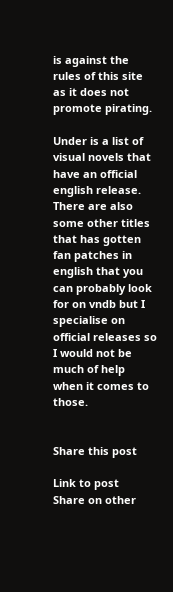is against the rules of this site as it does not promote pirating.

Under is a list of visual novels that have an official english release. There are also some other titles that has gotten fan patches in english that you can probably look for on vndb but I specialise on official releases so I would not be much of help when it comes to those.


Share this post

Link to post
Share on other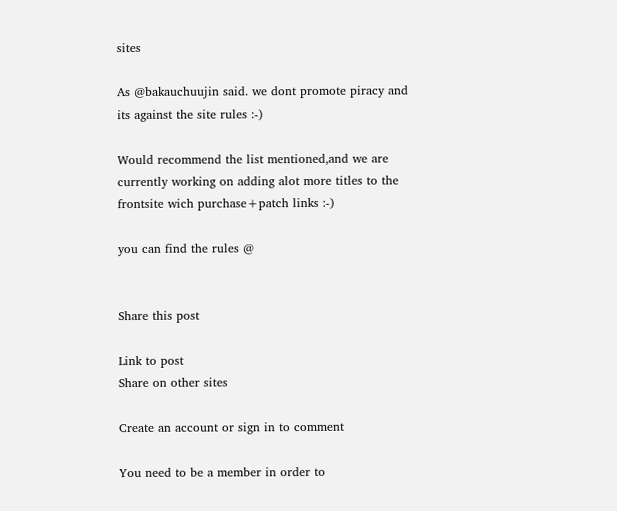sites

As @bakauchuujin said. we dont promote piracy and its against the site rules :-)

Would recommend the list mentioned,and we are currently working on adding alot more titles to the frontsite wich purchase+patch links :-)

you can find the rules @


Share this post

Link to post
Share on other sites

Create an account or sign in to comment

You need to be a member in order to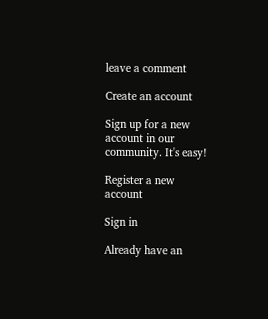leave a comment

Create an account

Sign up for a new account in our community. It's easy!

Register a new account

Sign in

Already have an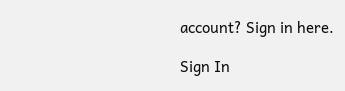account? Sign in here.

Sign In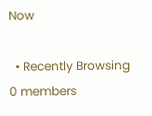Now

  • Recently Browsing   0 members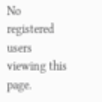No registered users viewing this page.